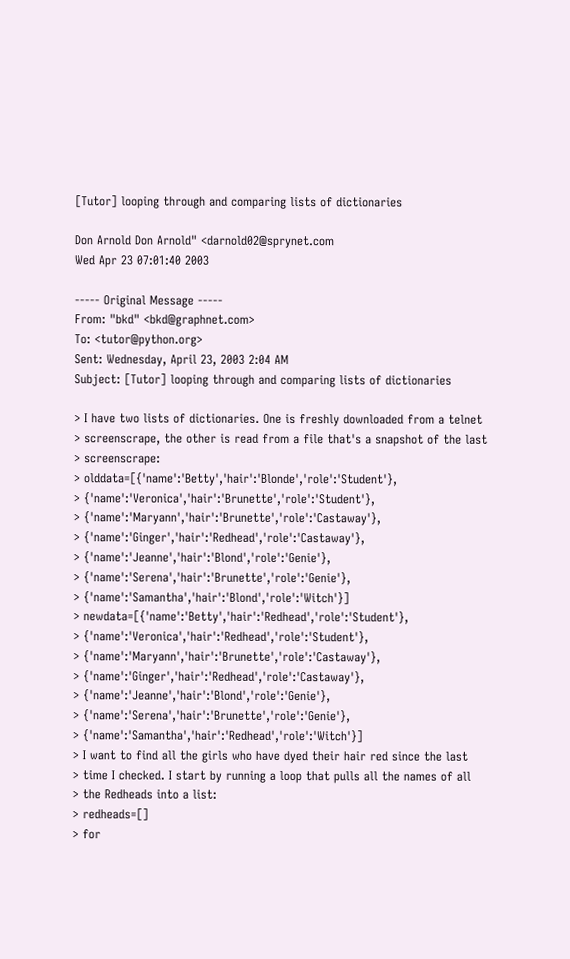[Tutor] looping through and comparing lists of dictionaries

Don Arnold Don Arnold" <darnold02@sprynet.com
Wed Apr 23 07:01:40 2003

----- Original Message -----
From: "bkd" <bkd@graphnet.com>
To: <tutor@python.org>
Sent: Wednesday, April 23, 2003 2:04 AM
Subject: [Tutor] looping through and comparing lists of dictionaries

> I have two lists of dictionaries. One is freshly downloaded from a telnet
> screenscrape, the other is read from a file that's a snapshot of the last
> screenscrape:
> olddata=[{'name':'Betty','hair':'Blonde','role':'Student'},
> {'name':'Veronica','hair':'Brunette','role':'Student'},
> {'name':'Maryann','hair':'Brunette','role':'Castaway'},
> {'name':'Ginger','hair':'Redhead','role':'Castaway'},
> {'name':'Jeanne','hair':'Blond','role':'Genie'},
> {'name':'Serena','hair':'Brunette','role':'Genie'},
> {'name':'Samantha','hair':'Blond','role':'Witch'}]
> newdata=[{'name':'Betty','hair':'Redhead','role':'Student'},
> {'name':'Veronica','hair':'Redhead','role':'Student'},
> {'name':'Maryann','hair':'Brunette','role':'Castaway'},
> {'name':'Ginger','hair':'Redhead','role':'Castaway'},
> {'name':'Jeanne','hair':'Blond','role':'Genie'},
> {'name':'Serena','hair':'Brunette','role':'Genie'},
> {'name':'Samantha','hair':'Redhead','role':'Witch'}]
> I want to find all the girls who have dyed their hair red since the last
> time I checked. I start by running a loop that pulls all the names of all
> the Redheads into a list:
> redheads=[]
> for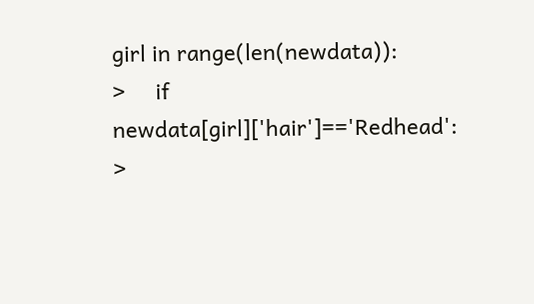girl in range(len(newdata)):
>     if newdata[girl]['hair']=='Redhead':
>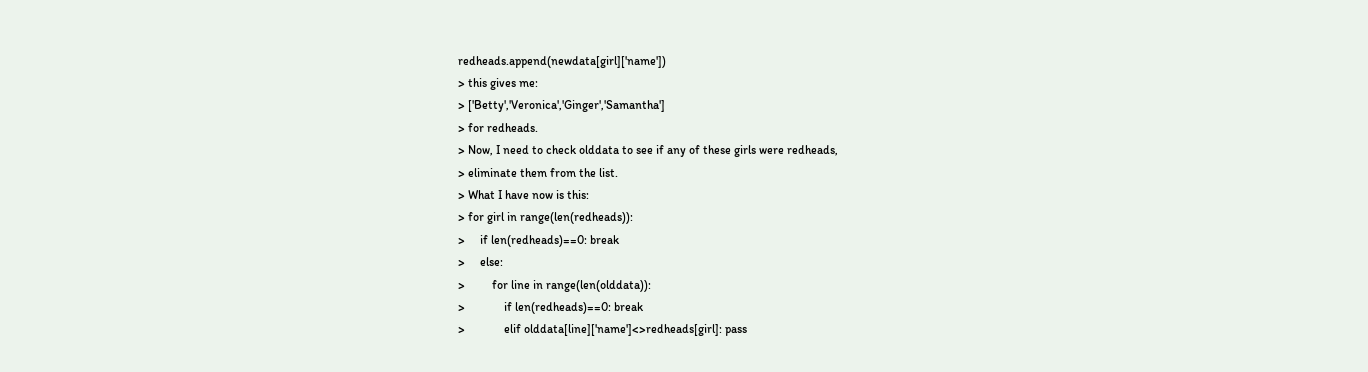redheads.append(newdata[girl]['name'])
> this gives me:
> ['Betty','Veronica','Ginger','Samantha']
> for redheads.
> Now, I need to check olddata to see if any of these girls were redheads,
> eliminate them from the list.
> What I have now is this:
> for girl in range(len(redheads)):
>     if len(redheads)==0: break
>     else:
>         for line in range(len(olddata)):
>             if len(redheads)==0: break
>             elif olddata[line]['name']<>redheads[girl]: pass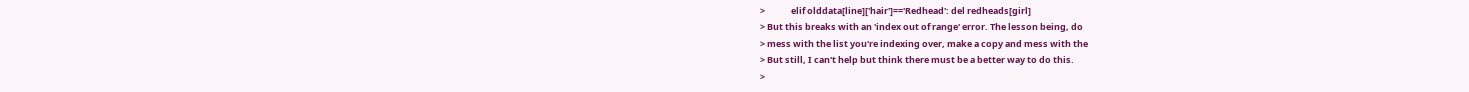>             elif olddata[line]['hair']=='Redhead': del redheads[girl]
> But this breaks with an 'index out of range' error. The lesson being, do
> mess with the list you're indexing over, make a copy and mess with the
> But still, I can't help but think there must be a better way to do this.
>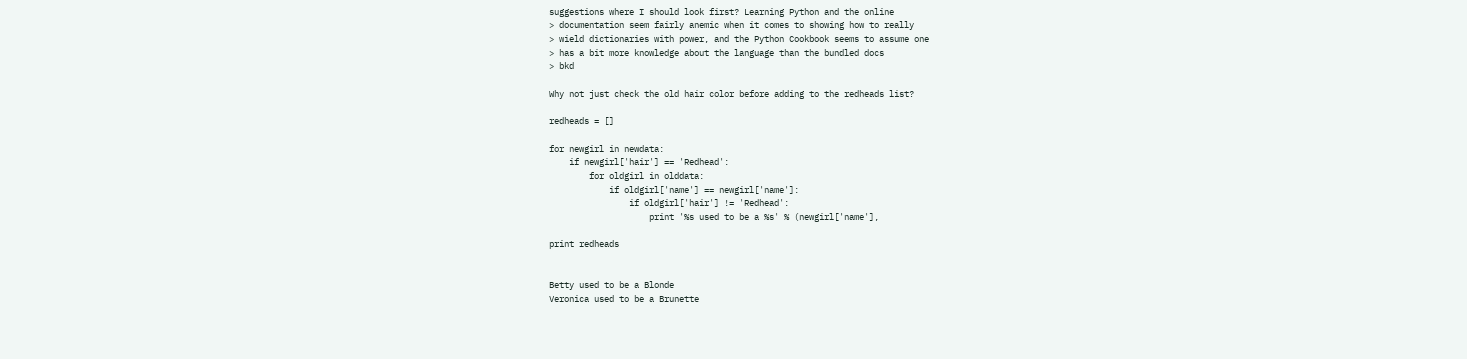suggestions where I should look first? Learning Python and the online
> documentation seem fairly anemic when it comes to showing how to really
> wield dictionaries with power, and the Python Cookbook seems to assume one
> has a bit more knowledge about the language than the bundled docs
> bkd

Why not just check the old hair color before adding to the redheads list?

redheads = []

for newgirl in newdata:
    if newgirl['hair'] == 'Redhead':
        for oldgirl in olddata:
            if oldgirl['name'] == newgirl['name']:
                if oldgirl['hair'] != 'Redhead':
                    print '%s used to be a %s' % (newgirl['name'],

print redheads


Betty used to be a Blonde
Veronica used to be a Brunette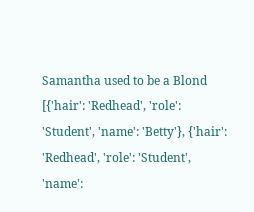Samantha used to be a Blond
[{'hair': 'Redhead', 'role': 'Student', 'name': 'Betty'}, {'hair':
'Redhead', 'role': 'Student', 'name':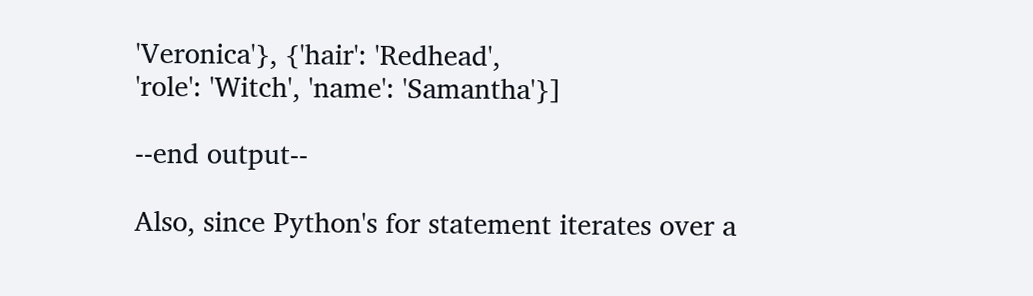'Veronica'}, {'hair': 'Redhead',
'role': 'Witch', 'name': 'Samantha'}]

--end output--

Also, since Python's for statement iterates over a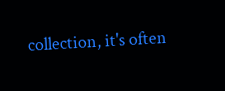collection, it's often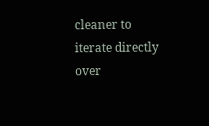cleaner to iterate directly over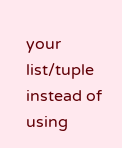your list/tuple instead of using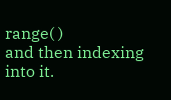range( )
and then indexing into it.